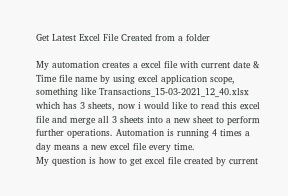Get Latest Excel File Created from a folder

My automation creates a excel file with current date & Time file name by using excel application scope, something like Transactions_15-03-2021_12_40.xlsx which has 3 sheets, now i would like to read this excel file and merge all 3 sheets into a new sheet to perform further operations. Automation is running 4 times a day means a new excel file every time.
My question is how to get excel file created by current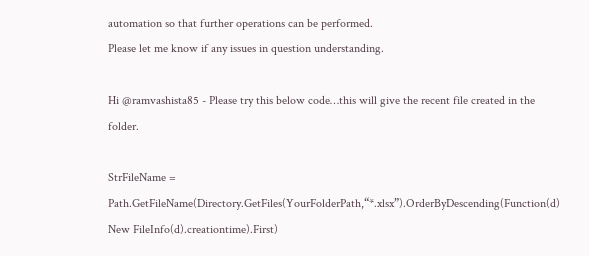automation so that further operations can be performed.
Please let me know if any issues in question understanding.

Hi @ramvashista85 - Please try this below code…this will give the recent file created in the folder.

StrFileName = Path.GetFileName(Directory.GetFiles(YourFolderPath,“*.xlsx”).OrderByDescending(Function(d) New FileInfo(d).creationtime).First)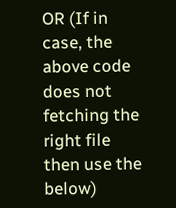OR (If in case, the above code does not fetching the right file then use the below)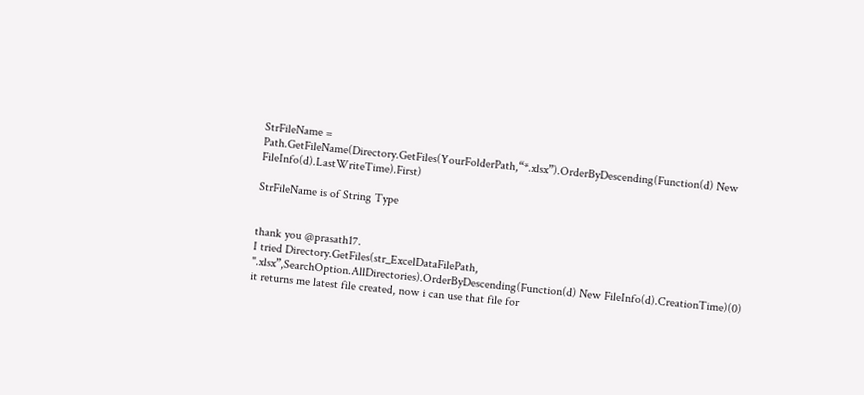StrFileName = Path.GetFileName(Directory.GetFiles(YourFolderPath,“*.xlsx”).OrderByDescending(Function(d) New FileInfo(d).LastWriteTime).First)

StrFileName is of String Type


thank you @prasath17.
I tried Directory.GetFiles(str_ExcelDataFilePath, ".xlsx”,SearchOption.AllDirectories).OrderByDescending(Function(d) New FileInfo(d).CreationTime)(0)
it returns me latest file created, now i can use that file for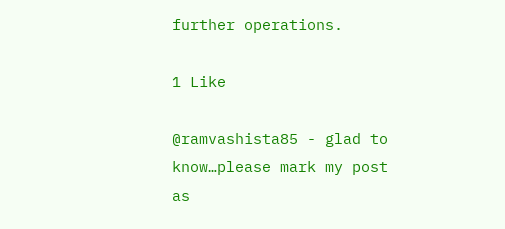further operations.

1 Like

@ramvashista85 - glad to know…please mark my post as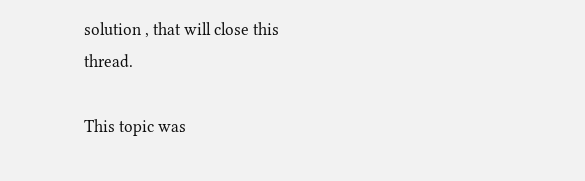solution , that will close this thread.

This topic was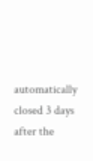automatically closed 3 days after the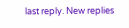last reply. New replies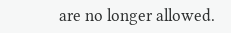are no longer allowed.